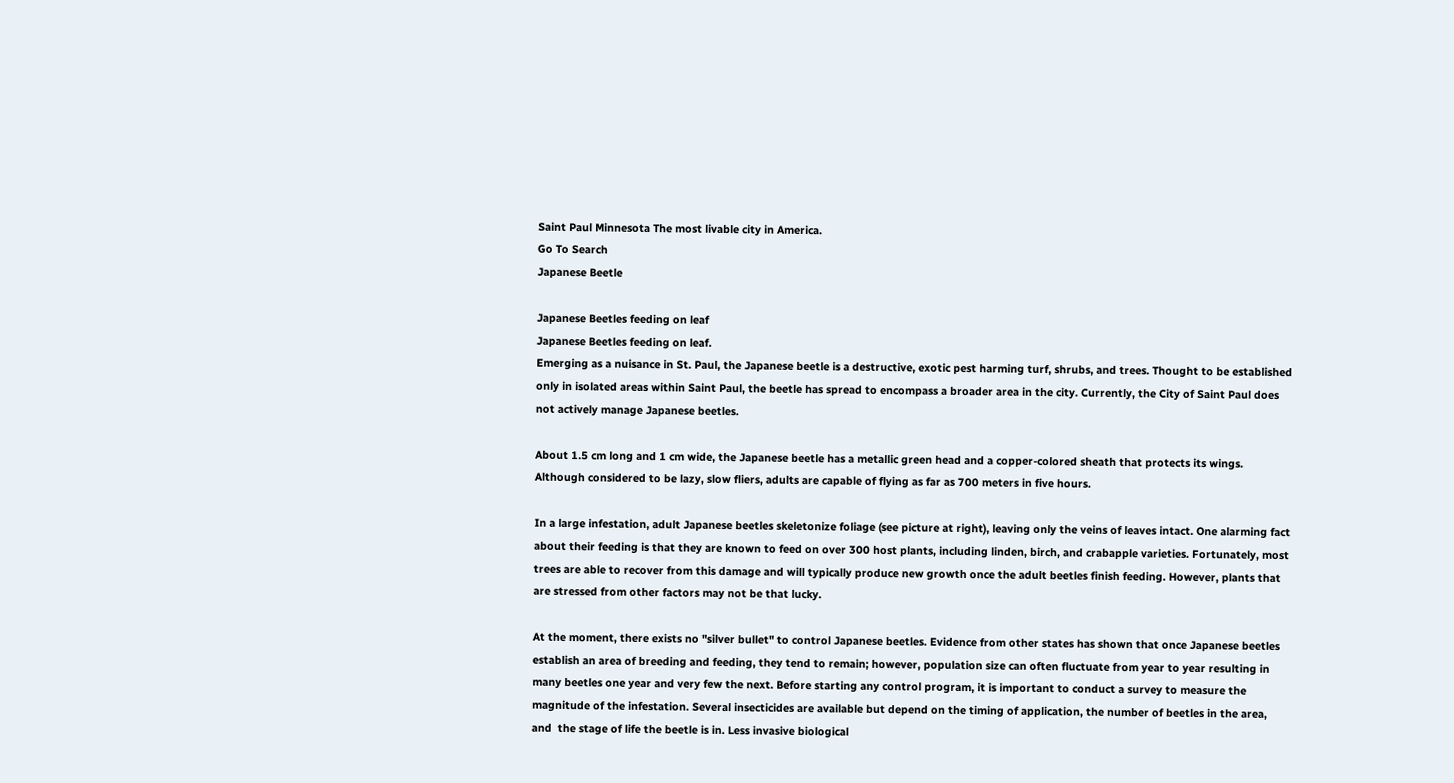Saint Paul Minnesota The most livable city in America.
Go To Search
Japanese Beetle

Japanese Beetles feeding on leaf
Japanese Beetles feeding on leaf.
Emerging as a nuisance in St. Paul, the Japanese beetle is a destructive, exotic pest harming turf, shrubs, and trees. Thought to be established only in isolated areas within Saint Paul, the beetle has spread to encompass a broader area in the city. Currently, the City of Saint Paul does not actively manage Japanese beetles.

About 1.5 cm long and 1 cm wide, the Japanese beetle has a metallic green head and a copper-colored sheath that protects its wings. Although considered to be lazy, slow fliers, adults are capable of flying as far as 700 meters in five hours.

In a large infestation, adult Japanese beetles skeletonize foliage (see picture at right), leaving only the veins of leaves intact. One alarming fact about their feeding is that they are known to feed on over 300 host plants, including linden, birch, and crabapple varieties. Fortunately, most trees are able to recover from this damage and will typically produce new growth once the adult beetles finish feeding. However, plants that are stressed from other factors may not be that lucky.

At the moment, there exists no "silver bullet" to control Japanese beetles. Evidence from other states has shown that once Japanese beetles establish an area of breeding and feeding, they tend to remain; however, population size can often fluctuate from year to year resulting in many beetles one year and very few the next. Before starting any control program, it is important to conduct a survey to measure the magnitude of the infestation. Several insecticides are available but depend on the timing of application, the number of beetles in the area, and  the stage of life the beetle is in. Less invasive biological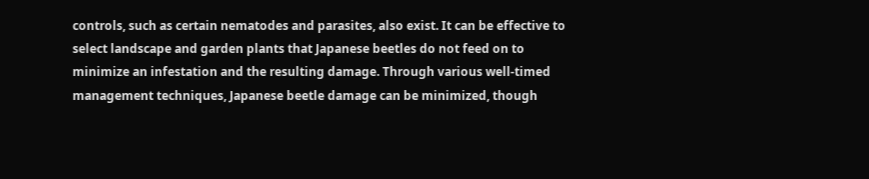controls, such as certain nematodes and parasites, also exist. It can be effective to select landscape and garden plants that Japanese beetles do not feed on to minimize an infestation and the resulting damage. Through various well-timed management techniques, Japanese beetle damage can be minimized, though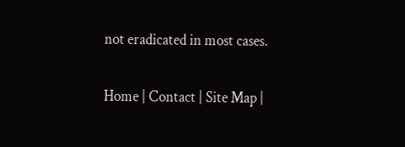not eradicated in most cases.

Home | Contact | Site Map |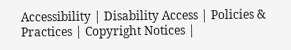Accessibility | Disability Access | Policies & Practices | Copyright Notices |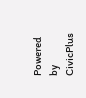Powered by CivicPlus